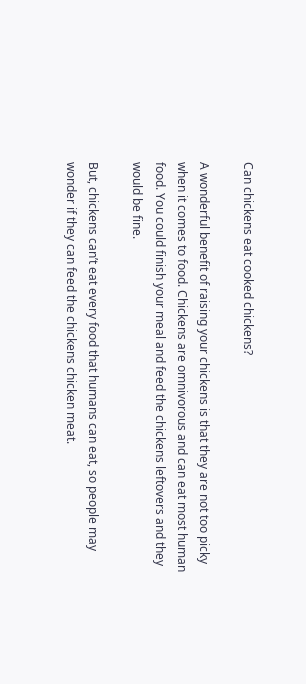Can chickens eat cooked chickens?

A wonderful benefit of raising your chickens is that they are not too picky when it comes to food. Chickens are omnivorous and can eat most human food. You could finish your meal and feed the chickens leftovers and they would be fine.

But, chickens can’t eat every food that humans can eat, so people may wonder if they can feed the chickens chicken meat.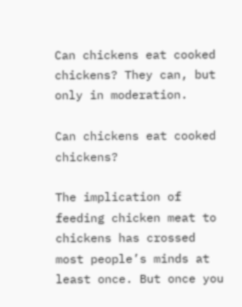Can chickens eat cooked chickens? They can, but only in moderation.

Can chickens eat cooked chickens?

The implication of feeding chicken meat to chickens has crossed most people’s minds at least once. But once you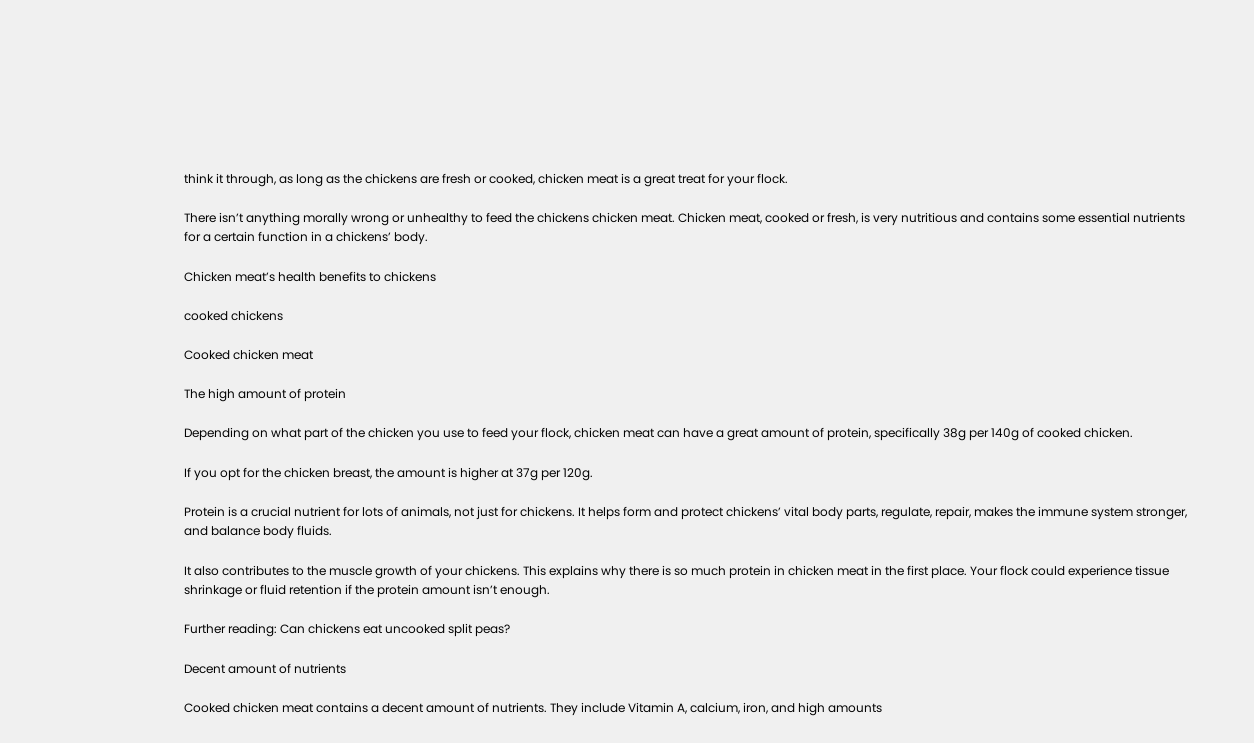think it through, as long as the chickens are fresh or cooked, chicken meat is a great treat for your flock.

There isn’t anything morally wrong or unhealthy to feed the chickens chicken meat. Chicken meat, cooked or fresh, is very nutritious and contains some essential nutrients for a certain function in a chickens’ body.

Chicken meat’s health benefits to chickens

cooked chickens

Cooked chicken meat

The high amount of protein

Depending on what part of the chicken you use to feed your flock, chicken meat can have a great amount of protein, specifically 38g per 140g of cooked chicken.

If you opt for the chicken breast, the amount is higher at 37g per 120g.

Protein is a crucial nutrient for lots of animals, not just for chickens. It helps form and protect chickens’ vital body parts, regulate, repair, makes the immune system stronger, and balance body fluids.

It also contributes to the muscle growth of your chickens. This explains why there is so much protein in chicken meat in the first place. Your flock could experience tissue shrinkage or fluid retention if the protein amount isn’t enough.

Further reading: Can chickens eat uncooked split peas?

Decent amount of nutrients

Cooked chicken meat contains a decent amount of nutrients. They include Vitamin A, calcium, iron, and high amounts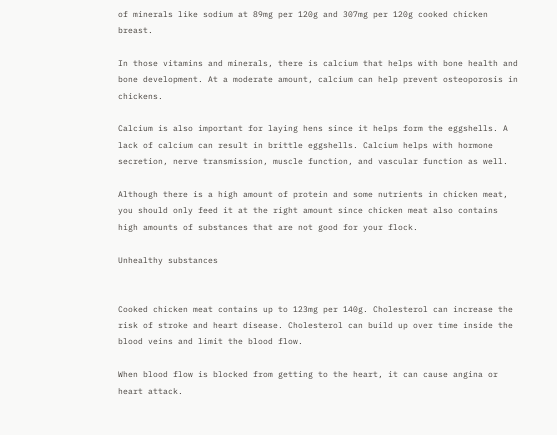of minerals like sodium at 89mg per 120g and 307mg per 120g cooked chicken breast.

In those vitamins and minerals, there is calcium that helps with bone health and bone development. At a moderate amount, calcium can help prevent osteoporosis in chickens.

Calcium is also important for laying hens since it helps form the eggshells. A lack of calcium can result in brittle eggshells. Calcium helps with hormone secretion, nerve transmission, muscle function, and vascular function as well.

Although there is a high amount of protein and some nutrients in chicken meat, you should only feed it at the right amount since chicken meat also contains high amounts of substances that are not good for your flock.

Unhealthy substances


Cooked chicken meat contains up to 123mg per 140g. Cholesterol can increase the risk of stroke and heart disease. Cholesterol can build up over time inside the blood veins and limit the blood flow.

When blood flow is blocked from getting to the heart, it can cause angina or heart attack.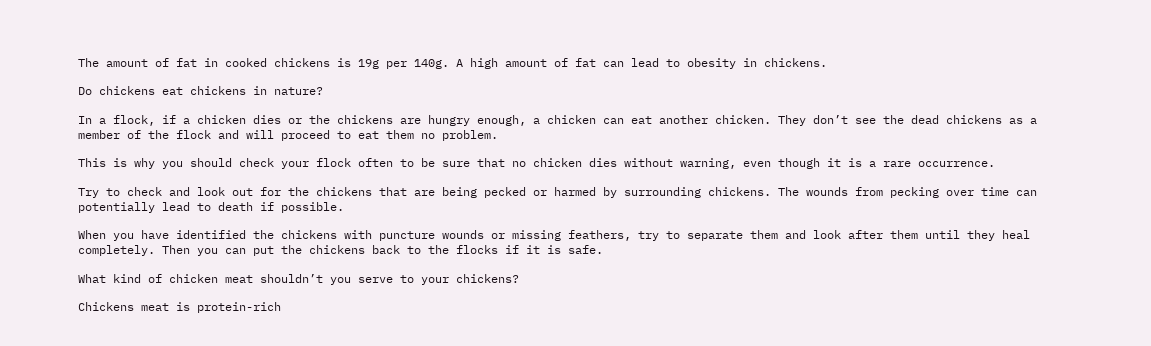The amount of fat in cooked chickens is 19g per 140g. A high amount of fat can lead to obesity in chickens.

Do chickens eat chickens in nature?

In a flock, if a chicken dies or the chickens are hungry enough, a chicken can eat another chicken. They don’t see the dead chickens as a member of the flock and will proceed to eat them no problem.

This is why you should check your flock often to be sure that no chicken dies without warning, even though it is a rare occurrence.

Try to check and look out for the chickens that are being pecked or harmed by surrounding chickens. The wounds from pecking over time can potentially lead to death if possible.

When you have identified the chickens with puncture wounds or missing feathers, try to separate them and look after them until they heal completely. Then you can put the chickens back to the flocks if it is safe.

What kind of chicken meat shouldn’t you serve to your chickens?

Chickens meat is protein-rich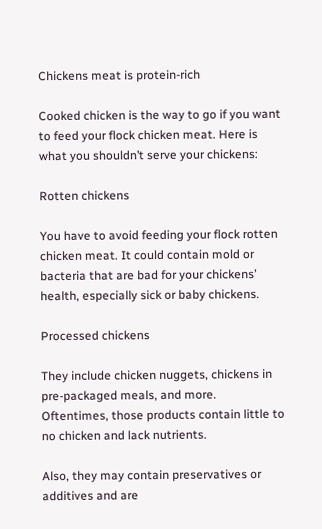Chickens meat is protein-rich

Cooked chicken is the way to go if you want to feed your flock chicken meat. Here is what you shouldn’t serve your chickens:

Rotten chickens

You have to avoid feeding your flock rotten chicken meat. It could contain mold or bacteria that are bad for your chickens’ health, especially sick or baby chickens.

Processed chickens

They include chicken nuggets, chickens in pre-packaged meals, and more. Oftentimes, those products contain little to no chicken and lack nutrients.

Also, they may contain preservatives or additives and are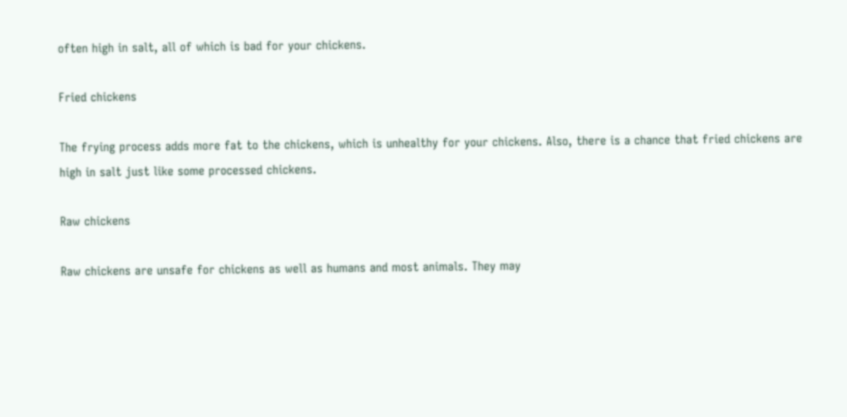often high in salt, all of which is bad for your chickens.

Fried chickens

The frying process adds more fat to the chickens, which is unhealthy for your chickens. Also, there is a chance that fried chickens are high in salt just like some processed chickens.

Raw chickens

Raw chickens are unsafe for chickens as well as humans and most animals. They may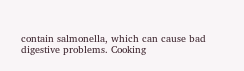contain salmonella, which can cause bad digestive problems. Cooking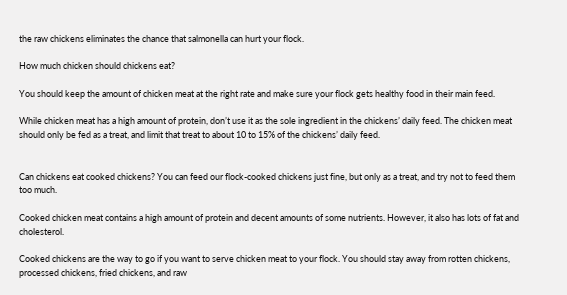the raw chickens eliminates the chance that salmonella can hurt your flock.

How much chicken should chickens eat?

You should keep the amount of chicken meat at the right rate and make sure your flock gets healthy food in their main feed.

While chicken meat has a high amount of protein, don’t use it as the sole ingredient in the chickens’ daily feed. The chicken meat should only be fed as a treat, and limit that treat to about 10 to 15% of the chickens’ daily feed.


Can chickens eat cooked chickens? You can feed our flock-cooked chickens just fine, but only as a treat, and try not to feed them too much.

Cooked chicken meat contains a high amount of protein and decent amounts of some nutrients. However, it also has lots of fat and cholesterol.

Cooked chickens are the way to go if you want to serve chicken meat to your flock. You should stay away from rotten chickens, processed chickens, fried chickens, and raw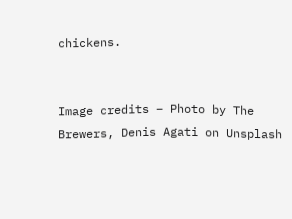chickens.


Image credits – Photo by The Brewers, Denis Agati on Unsplash